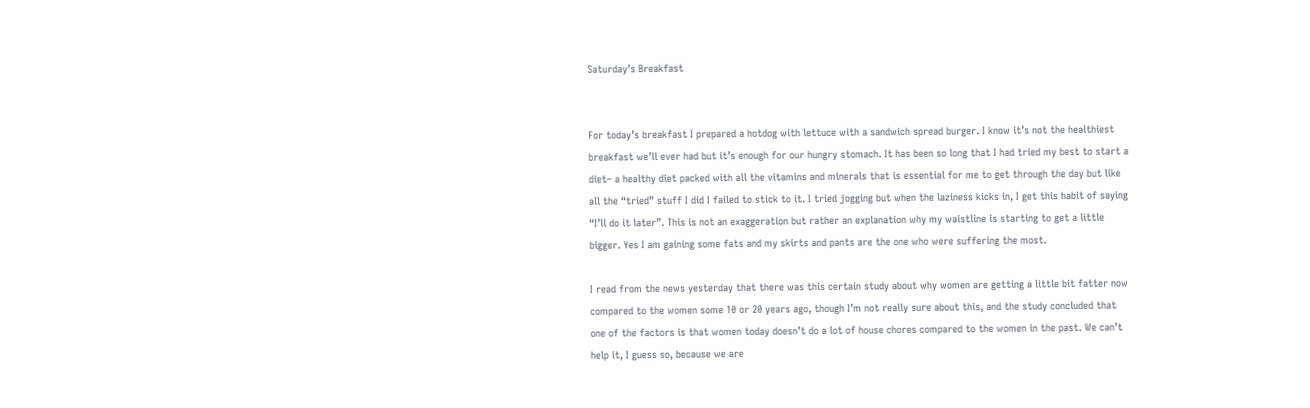Saturday’s Breakfast


For today’s breakfast I prepared a hotdog with lettuce with a sandwich spread burger. I know it’s not the healthiest breakfast we’ll ever had but it’s enough for our hungry stomach. It has been so long that I had tried my best to start a diet– a healthy diet packed with all the vitamins and minerals that is essential for me to get through the day but like all the “tried” stuff I did I failed to stick to it. I tried jogging but when the laziness kicks in, I get this habit of saying “I’ll do it later”. This is not an exaggeration but rather an explanation why my waistline is starting to get a little bigger. Yes I am gaining some fats and my skirts and pants are the one who were suffering the most.

I read from the news yesterday that there was this certain study about why women are getting a little bit fatter now compared to the women some 10 or 20 years ago, though I’m not really sure about this, and the study concluded that one of the factors is that women today doesn’t do a lot of house chores compared to the women in the past. We can’t help it, I guess so, because we are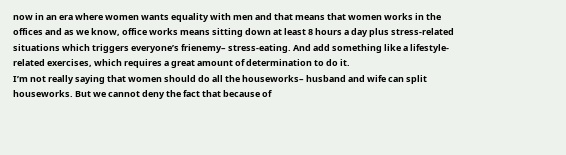now in an era where women wants equality with men and that means that women works in the offices and as we know, office works means sitting down at least 8 hours a day plus stress-related situations which triggers everyone’s frienemy– stress-eating. And add something like a lifestyle-related exercises, which requires a great amount of determination to do it.
I’m not really saying that women should do all the houseworks– husband and wife can split houseworks. But we cannot deny the fact that because of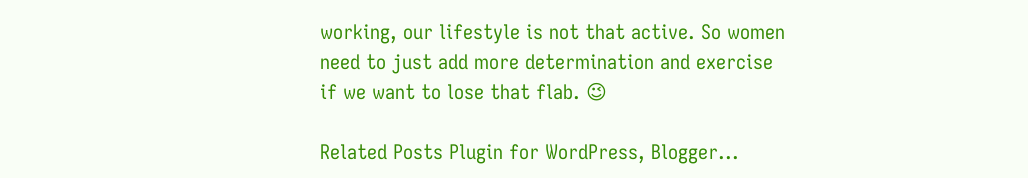working, our lifestyle is not that active. So women need to just add more determination and exercise if we want to lose that flab. 😉

Related Posts Plugin for WordPress, Blogger...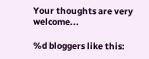Your thoughts are very welcome...

%d bloggers like this: